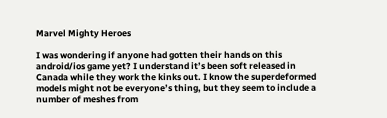Marvel Mighty Heroes

I was wondering if anyone had gotten their hands on this android/ios game yet? I understand it’s been soft released in Canada while they work the kinks out. I know the superdeformed models might not be everyone’s thing, but they seem to include a number of meshes from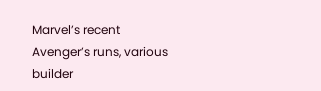Marvel’s recent Avenger’s runs, various builder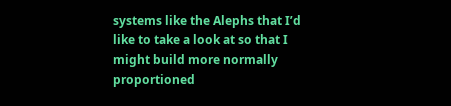systems like the Alephs that I’d like to take a look at so that I might build more normally proportioned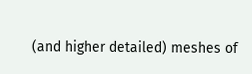(and higher detailed) meshes of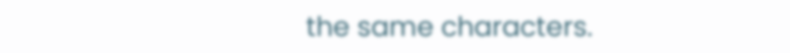the same characters.